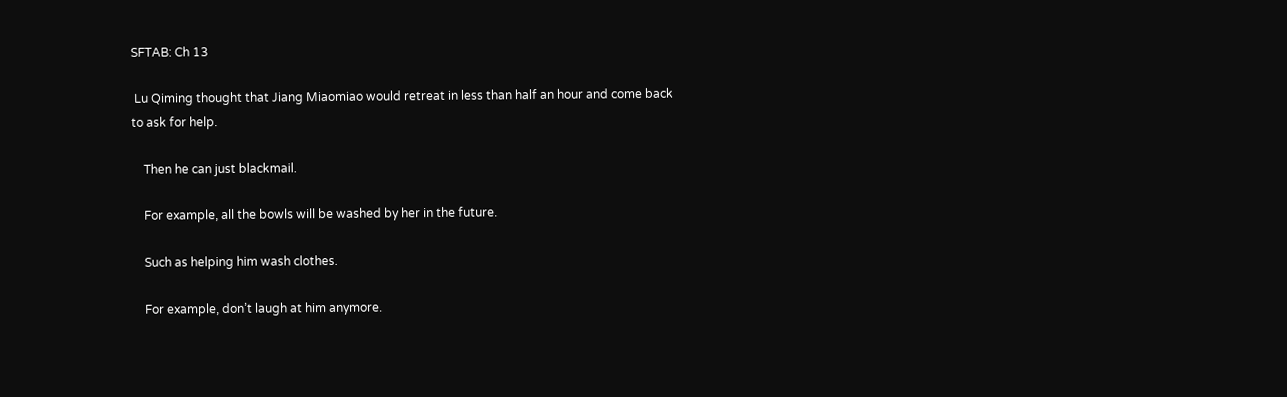SFTAB: Ch 13

 Lu Qiming thought that Jiang Miaomiao would retreat in less than half an hour and come back to ask for help.

    Then he can just blackmail.

    For example, all the bowls will be washed by her in the future.

    Such as helping him wash clothes.

    For example, don’t laugh at him anymore.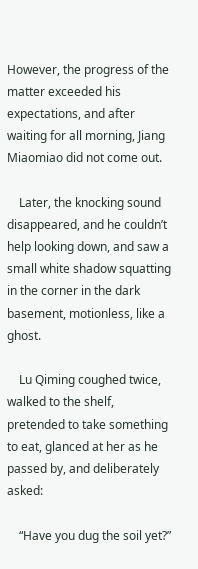However, the progress of the matter exceeded his expectations, and after waiting for all morning, Jiang Miaomiao did not come out.

    Later, the knocking sound disappeared, and he couldn’t help looking down, and saw a small white shadow squatting in the corner in the dark basement, motionless, like a ghost.

    Lu Qiming coughed twice, walked to the shelf, pretended to take something to eat, glanced at her as he passed by, and deliberately asked:

    “Have you dug the soil yet?”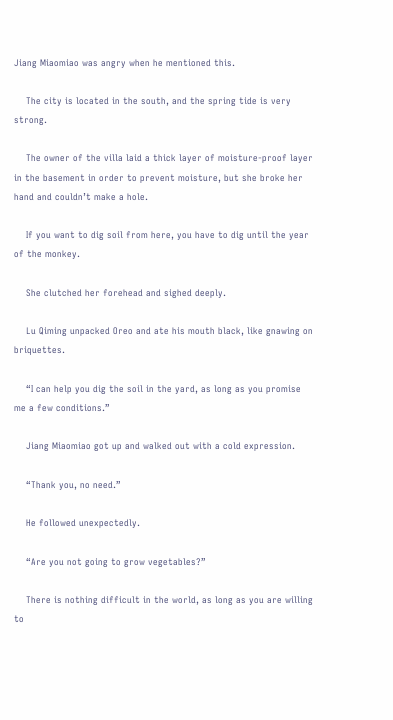Jiang Miaomiao was angry when he mentioned this.

    The city is located in the south, and the spring tide is very strong.

    The owner of the villa laid a thick layer of moisture-proof layer in the basement in order to prevent moisture, but she broke her hand and couldn’t make a hole.

    If you want to dig soil from here, you have to dig until the year of the monkey.

    She clutched her forehead and sighed deeply.

    Lu Qiming unpacked Oreo and ate his mouth black, like gnawing on briquettes.

    “I can help you dig the soil in the yard, as long as you promise me a few conditions.”

    Jiang Miaomiao got up and walked out with a cold expression.

    “Thank you, no need.”

    He followed unexpectedly.

    “Are you not going to grow vegetables?”

    There is nothing difficult in the world, as long as you are willing to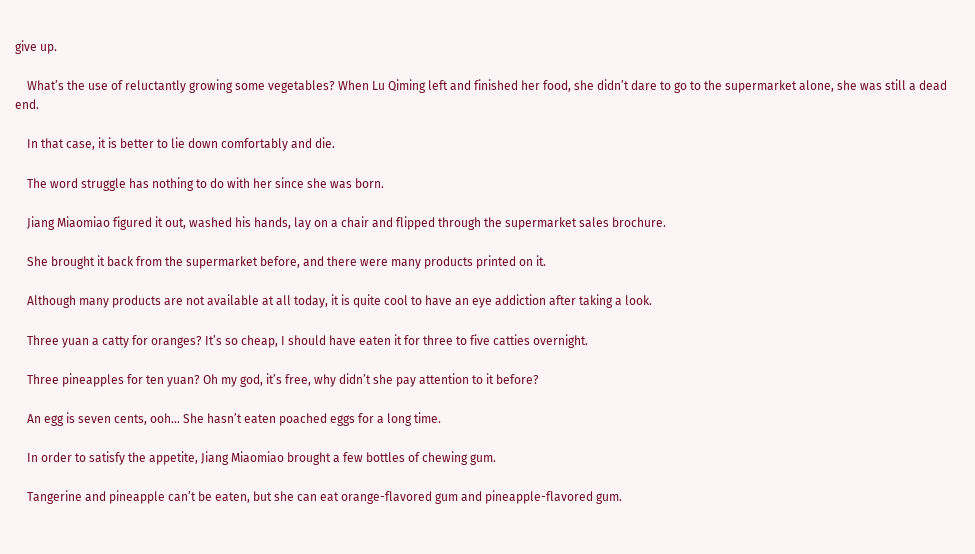give up.

    What’s the use of reluctantly growing some vegetables? When Lu Qiming left and finished her food, she didn’t dare to go to the supermarket alone, she was still a dead end.

    In that case, it is better to lie down comfortably and die.

    The word struggle has nothing to do with her since she was born.

    Jiang Miaomiao figured it out, washed his hands, lay on a chair and flipped through the supermarket sales brochure.

    She brought it back from the supermarket before, and there were many products printed on it.

    Although many products are not available at all today, it is quite cool to have an eye addiction after taking a look.

    Three yuan a catty for oranges? It’s so cheap, I should have eaten it for three to five catties overnight.

    Three pineapples for ten yuan? Oh my god, it’s free, why didn’t she pay attention to it before?

    An egg is seven cents, ooh… She hasn’t eaten poached eggs for a long time.

    In order to satisfy the appetite, Jiang Miaomiao brought a few bottles of chewing gum.

    Tangerine and pineapple can’t be eaten, but she can eat orange-flavored gum and pineapple-flavored gum.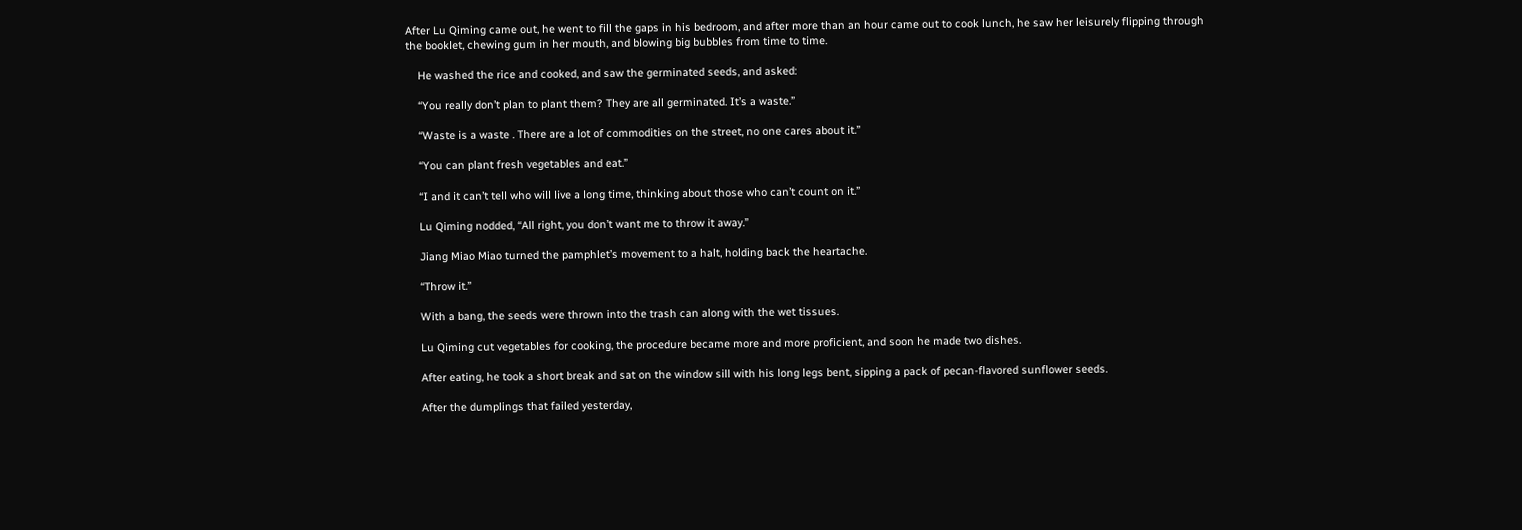After Lu Qiming came out, he went to fill the gaps in his bedroom, and after more than an hour came out to cook lunch, he saw her leisurely flipping through the booklet, chewing gum in her mouth, and blowing big bubbles from time to time.

    He washed the rice and cooked, and saw the germinated seeds, and asked:

    “You really don’t plan to plant them? They are all germinated. It’s a waste.”

    “Waste is a waste . There are a lot of commodities on the street, no one cares about it.”

    “You can plant fresh vegetables and eat.”

    “I and it can’t tell who will live a long time, thinking about those who can’t count on it.”

    Lu Qiming nodded, “All right, you don’t want me to throw it away.”

    Jiang Miao Miao turned the pamphlet’s movement to a halt, holding back the heartache.

    “Throw it.”

    With a bang, the seeds were thrown into the trash can along with the wet tissues.

    Lu Qiming cut vegetables for cooking, the procedure became more and more proficient, and soon he made two dishes.

    After eating, he took a short break and sat on the window sill with his long legs bent, sipping a pack of pecan-flavored sunflower seeds.

    After the dumplings that failed yesterday,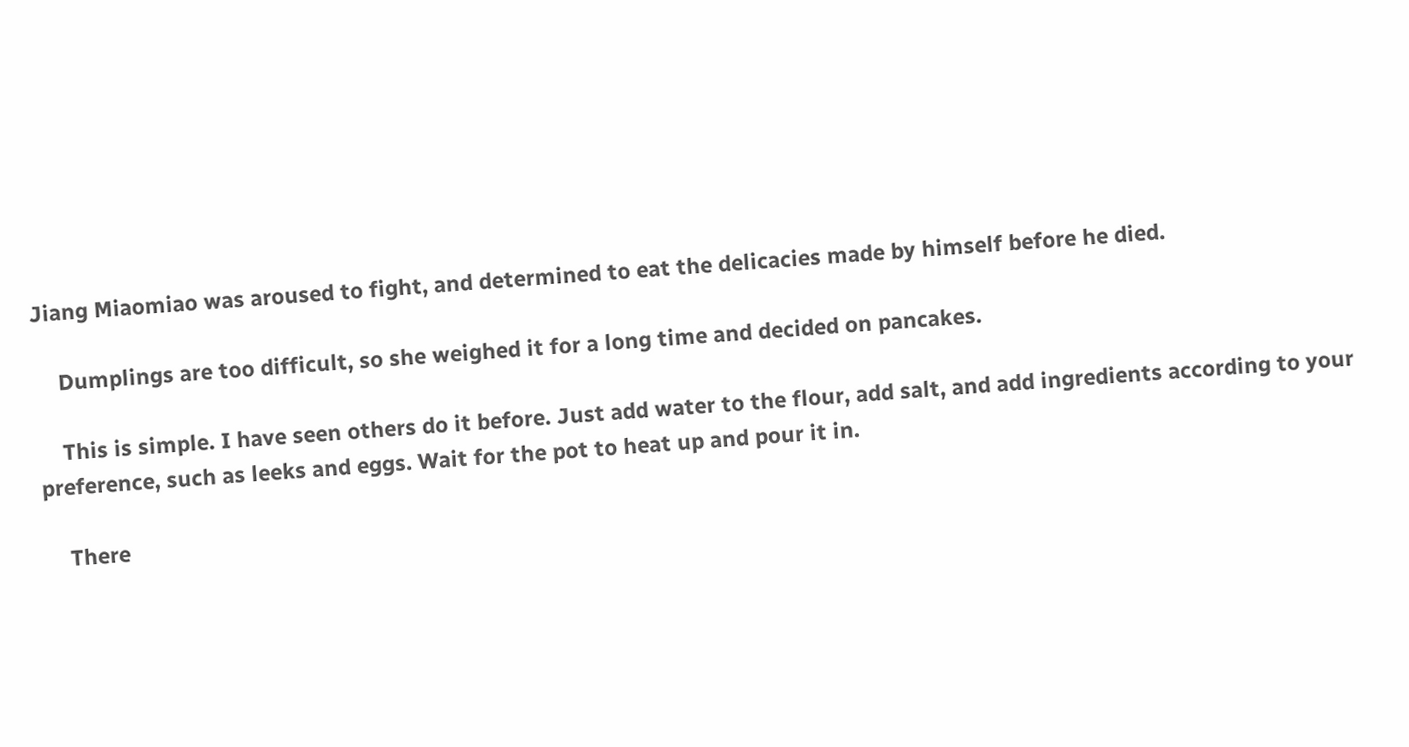Jiang Miaomiao was aroused to fight, and determined to eat the delicacies made by himself before he died.

    Dumplings are too difficult, so she weighed it for a long time and decided on pancakes.

    This is simple. I have seen others do it before. Just add water to the flour, add salt, and add ingredients according to your preference, such as leeks and eggs. Wait for the pot to heat up and pour it in.

    There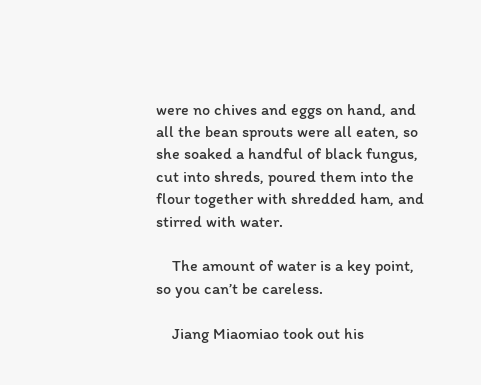were no chives and eggs on hand, and all the bean sprouts were all eaten, so she soaked a handful of black fungus, cut into shreds, poured them into the flour together with shredded ham, and stirred with water.

    The amount of water is a key point, so you can’t be careless.

    Jiang Miaomiao took out his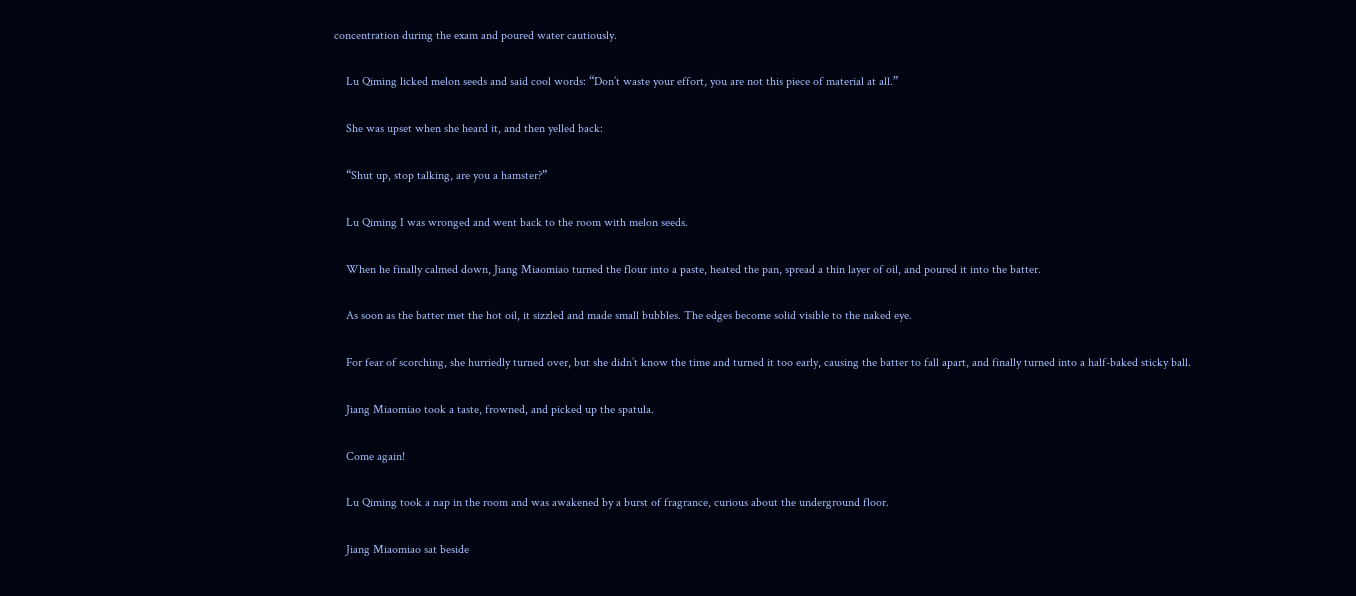concentration during the exam and poured water cautiously.

    Lu Qiming licked melon seeds and said cool words: “Don’t waste your effort, you are not this piece of material at all.”

    She was upset when she heard it, and then yelled back:

    “Shut up, stop talking, are you a hamster?”

    Lu Qiming I was wronged and went back to the room with melon seeds.

    When he finally calmed down, Jiang Miaomiao turned the flour into a paste, heated the pan, spread a thin layer of oil, and poured it into the batter.

    As soon as the batter met the hot oil, it sizzled and made small bubbles. The edges become solid visible to the naked eye.

    For fear of scorching, she hurriedly turned over, but she didn’t know the time and turned it too early, causing the batter to fall apart, and finally turned into a half-baked sticky ball.

    Jiang Miaomiao took a taste, frowned, and picked up the spatula.

    Come again!

    Lu Qiming took a nap in the room and was awakened by a burst of fragrance, curious about the underground floor.

    Jiang Miaomiao sat beside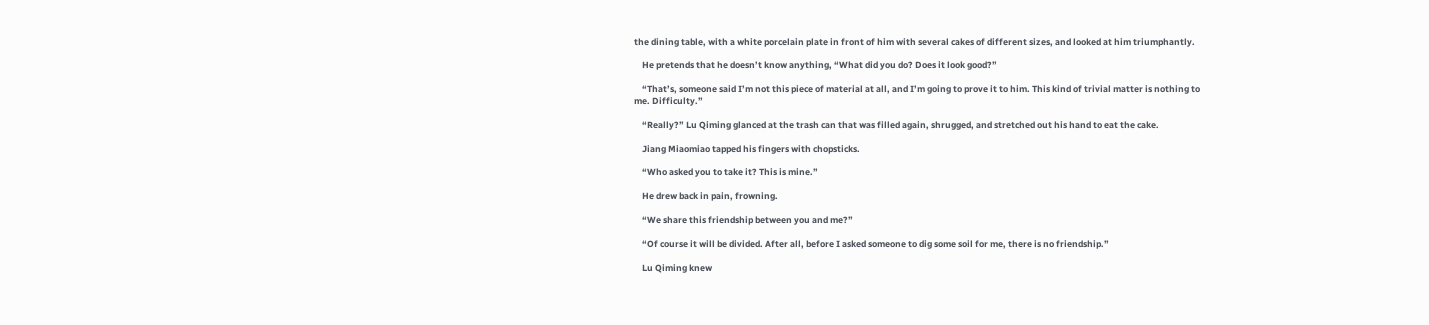the dining table, with a white porcelain plate in front of him with several cakes of different sizes, and looked at him triumphantly.

    He pretends that he doesn’t know anything, “What did you do? Does it look good?”

    “That’s, someone said I’m not this piece of material at all, and I’m going to prove it to him. This kind of trivial matter is nothing to me. Difficulty.”

    “Really?” Lu Qiming glanced at the trash can that was filled again, shrugged, and stretched out his hand to eat the cake.

    Jiang Miaomiao tapped his fingers with chopsticks.

    “Who asked you to take it? This is mine.”

    He drew back in pain, frowning.

    “We share this friendship between you and me?”

    “Of course it will be divided. After all, before I asked someone to dig some soil for me, there is no friendship.”

    Lu Qiming knew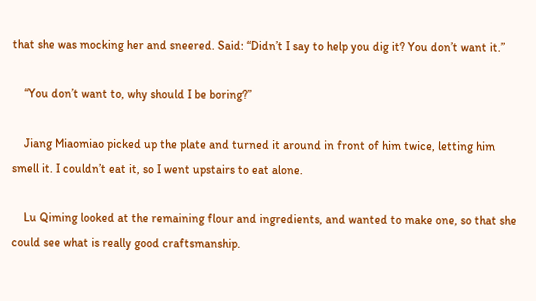that she was mocking her and sneered. Said: “Didn’t I say to help you dig it? You don’t want it.”

    “You don’t want to, why should I be boring?”

    Jiang Miaomiao picked up the plate and turned it around in front of him twice, letting him smell it. I couldn’t eat it, so I went upstairs to eat alone.

    Lu Qiming looked at the remaining flour and ingredients, and wanted to make one, so that she could see what is really good craftsmanship.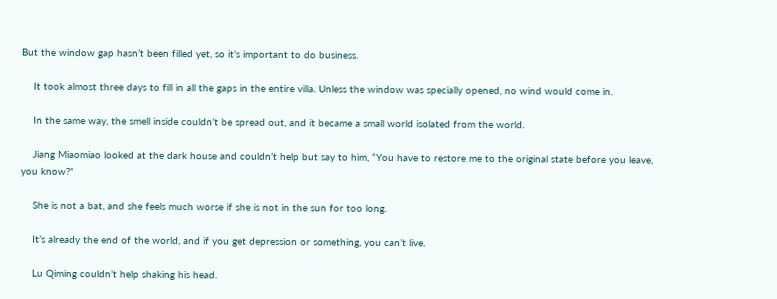But the window gap hasn’t been filled yet, so it’s important to do business.

    It took almost three days to fill in all the gaps in the entire villa. Unless the window was specially opened, no wind would come in.

    In the same way, the smell inside couldn’t be spread out, and it became a small world isolated from the world.

    Jiang Miaomiao looked at the dark house and couldn’t help but say to him, “You have to restore me to the original state before you leave, you know?”

    She is not a bat, and she feels much worse if she is not in the sun for too long.

    It’s already the end of the world, and if you get depression or something, you can’t live.

    Lu Qiming couldn’t help shaking his head.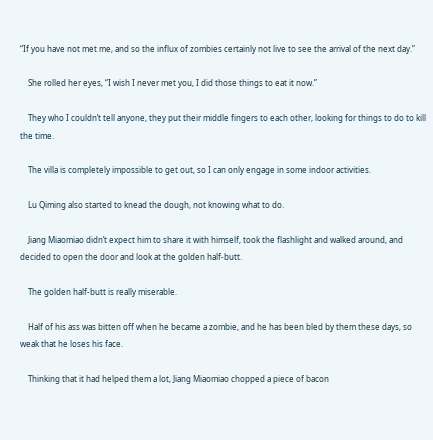“If you have not met me, and so the influx of zombies certainly not live to see the arrival of the next day.”

    She rolled her eyes, “I wish I never met you, I did those things to eat it now.”

    They who I couldn’t tell anyone, they put their middle fingers to each other, looking for things to do to kill the time.

    The villa is completely impossible to get out, so I can only engage in some indoor activities.

    Lu Qiming also started to knead the dough, not knowing what to do.

    Jiang Miaomiao didn’t expect him to share it with himself, took the flashlight and walked around, and decided to open the door and look at the golden half-butt.

    The golden half-butt is really miserable.

    Half of his ass was bitten off when he became a zombie, and he has been bled by them these days, so weak that he loses his face.

    Thinking that it had helped them a lot, Jiang Miaomiao chopped a piece of bacon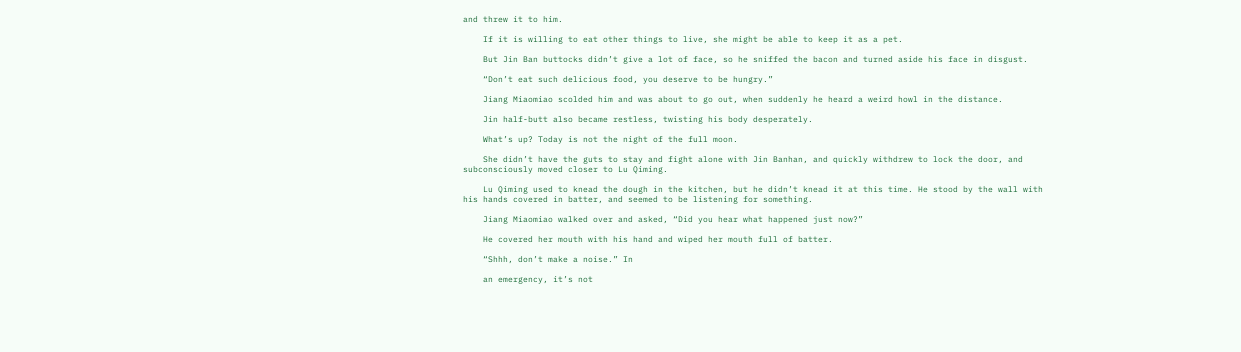and threw it to him.

    If it is willing to eat other things to live, she might be able to keep it as a pet.

    But Jin Ban buttocks didn’t give a lot of face, so he sniffed the bacon and turned aside his face in disgust.

    “Don’t eat such delicious food, you deserve to be hungry.”

    Jiang Miaomiao scolded him and was about to go out, when suddenly he heard a weird howl in the distance.

    Jin half-butt also became restless, twisting his body desperately.

    What’s up? Today is not the night of the full moon.

    She didn’t have the guts to stay and fight alone with Jin Banhan, and quickly withdrew to lock the door, and subconsciously moved closer to Lu Qiming.

    Lu Qiming used to knead the dough in the kitchen, but he didn’t knead it at this time. He stood by the wall with his hands covered in batter, and seemed to be listening for something.

    Jiang Miaomiao walked over and asked, “Did you hear what happened just now?”

    He covered her mouth with his hand and wiped her mouth full of batter.

    “Shhh, don’t make a noise.” In

    an emergency, it’s not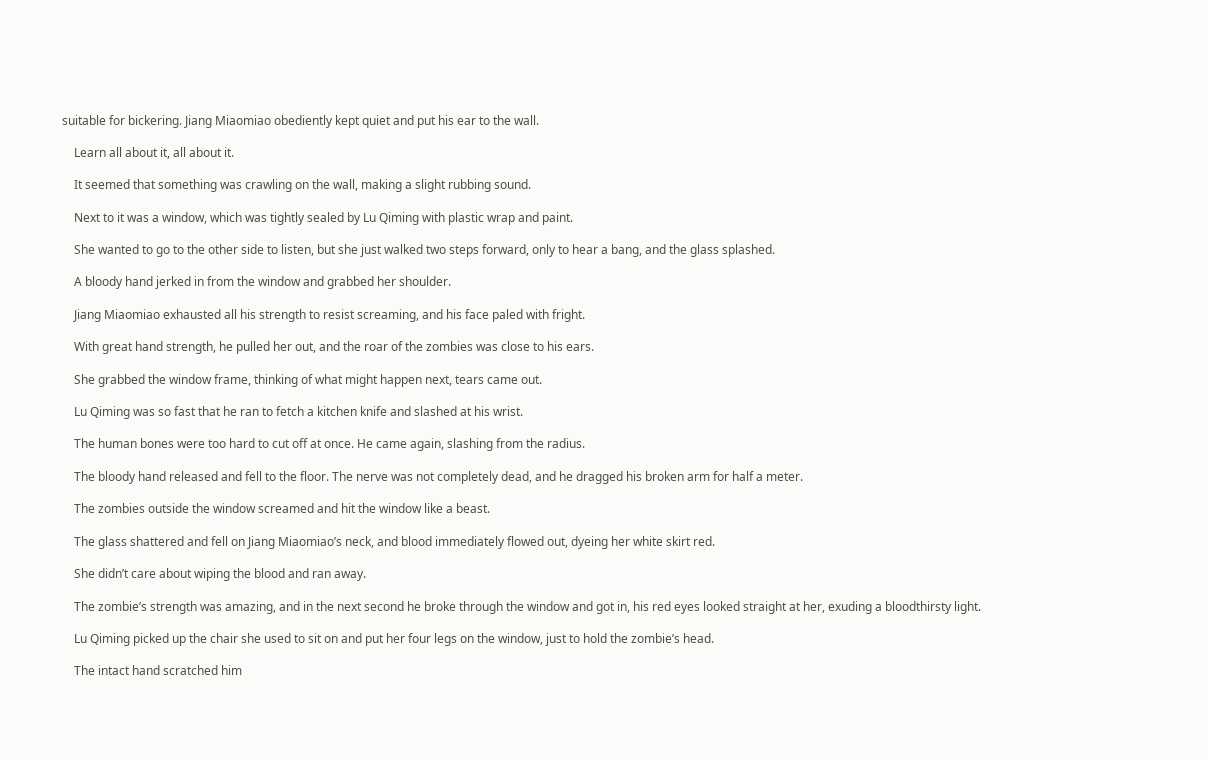suitable for bickering. Jiang Miaomiao obediently kept quiet and put his ear to the wall.

    Learn all about it, all about it.

    It seemed that something was crawling on the wall, making a slight rubbing sound.

    Next to it was a window, which was tightly sealed by Lu Qiming with plastic wrap and paint.

    She wanted to go to the other side to listen, but she just walked two steps forward, only to hear a bang, and the glass splashed.

    A bloody hand jerked in from the window and grabbed her shoulder.

    Jiang Miaomiao exhausted all his strength to resist screaming, and his face paled with fright.

    With great hand strength, he pulled her out, and the roar of the zombies was close to his ears.

    She grabbed the window frame, thinking of what might happen next, tears came out.

    Lu Qiming was so fast that he ran to fetch a kitchen knife and slashed at his wrist.

    The human bones were too hard to cut off at once. He came again, slashing from the radius.

    The bloody hand released and fell to the floor. The nerve was not completely dead, and he dragged his broken arm for half a meter.

    The zombies outside the window screamed and hit the window like a beast.

    The glass shattered and fell on Jiang Miaomiao’s neck, and blood immediately flowed out, dyeing her white skirt red.

    She didn’t care about wiping the blood and ran away.

    The zombie’s strength was amazing, and in the next second he broke through the window and got in, his red eyes looked straight at her, exuding a bloodthirsty light.

    Lu Qiming picked up the chair she used to sit on and put her four legs on the window, just to hold the zombie’s head.

    The intact hand scratched him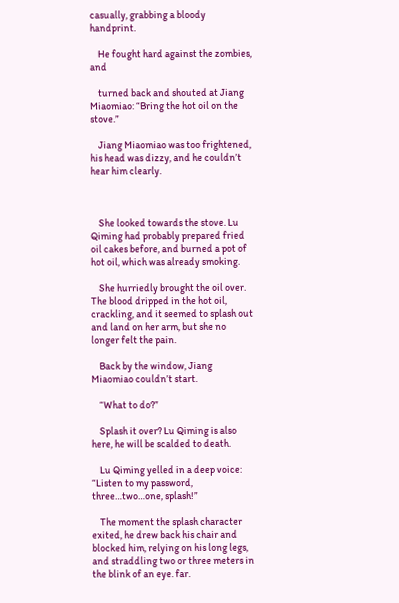casually, grabbing a bloody handprint.

    He fought hard against the zombies, and

    turned back and shouted at Jiang Miaomiao: “Bring the hot oil on the stove.”

    Jiang Miaomiao was too frightened, his head was dizzy, and he couldn’t hear him clearly.



    She looked towards the stove. Lu Qiming had probably prepared fried oil cakes before, and burned a pot of hot oil, which was already smoking.

    She hurriedly brought the oil over. The blood dripped in the hot oil, crackling, and it seemed to splash out and land on her arm, but she no longer felt the pain.

    Back by the window, Jiang Miaomiao couldn’t start.

    “What to do?”

    Splash it over? Lu Qiming is also here, he will be scalded to death.

    Lu Qiming yelled in a deep voice: “Listen to my password, three…two…one, splash!”

    The moment the splash character exited, he drew back his chair and blocked him, relying on his long legs, and straddling two or three meters in the blink of an eye. far.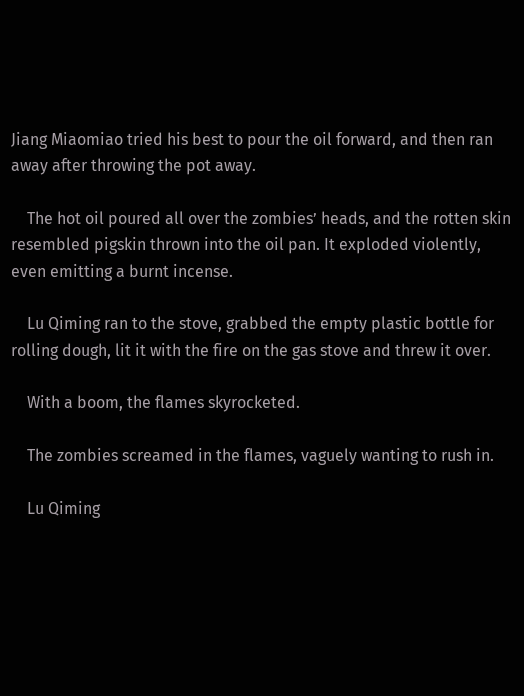Jiang Miaomiao tried his best to pour the oil forward, and then ran away after throwing the pot away.

    The hot oil poured all over the zombies’ heads, and the rotten skin resembled pigskin thrown into the oil pan. It exploded violently, even emitting a burnt incense.

    Lu Qiming ran to the stove, grabbed the empty plastic bottle for rolling dough, lit it with the fire on the gas stove and threw it over.

    With a boom, the flames skyrocketed.

    The zombies screamed in the flames, vaguely wanting to rush in.

    Lu Qiming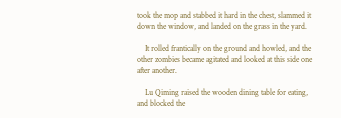took the mop and stabbed it hard in the chest, slammed it down the window, and landed on the grass in the yard.

    It rolled frantically on the ground and howled, and the other zombies became agitated and looked at this side one after another.

    Lu Qiming raised the wooden dining table for eating, and blocked the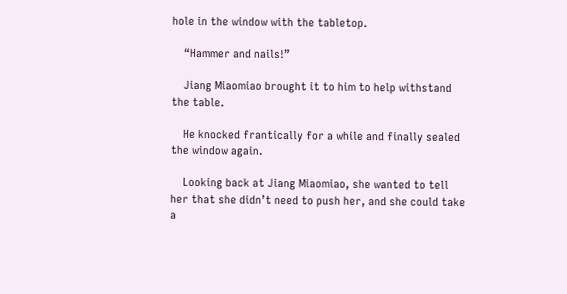hole in the window with the tabletop.

    “Hammer and nails!”

    Jiang Miaomiao brought it to him to help withstand the table.

    He knocked frantically for a while and finally sealed the window again.

    Looking back at Jiang Miaomiao, she wanted to tell her that she didn’t need to push her, and she could take a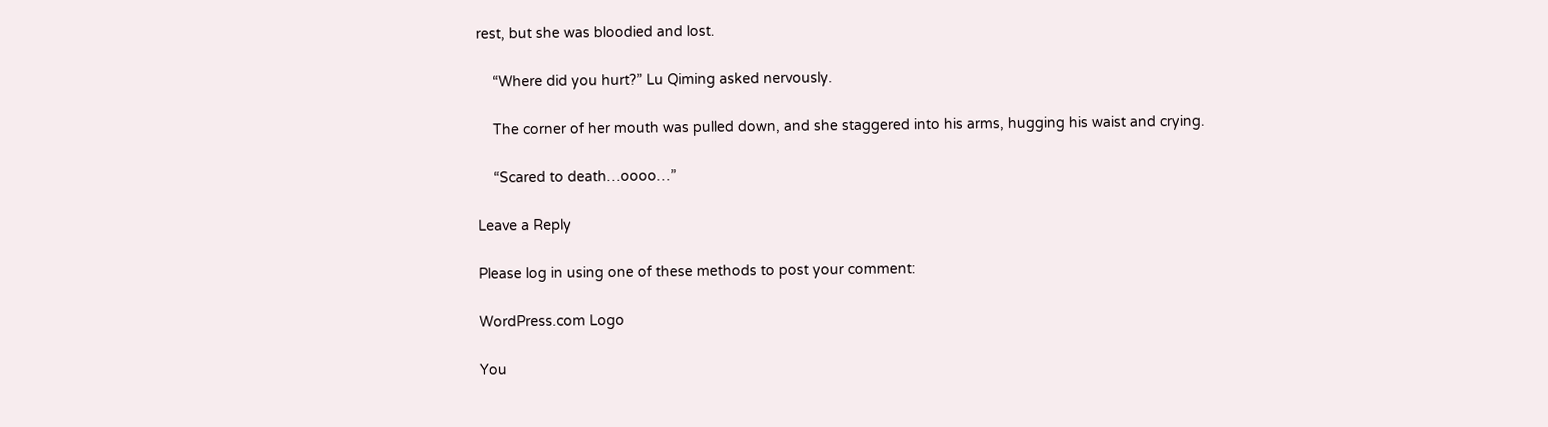rest, but she was bloodied and lost.

    “Where did you hurt?” Lu Qiming asked nervously.

    The corner of her mouth was pulled down, and she staggered into his arms, hugging his waist and crying.

    “Scared to death…oooo…”

Leave a Reply

Please log in using one of these methods to post your comment:

WordPress.com Logo

You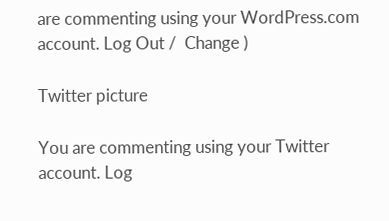are commenting using your WordPress.com account. Log Out /  Change )

Twitter picture

You are commenting using your Twitter account. Log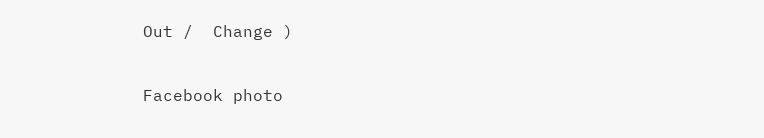Out /  Change )

Facebook photo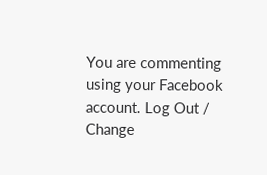You are commenting using your Facebook account. Log Out /  Change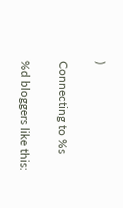)

Connecting to %s

%d bloggers like this: